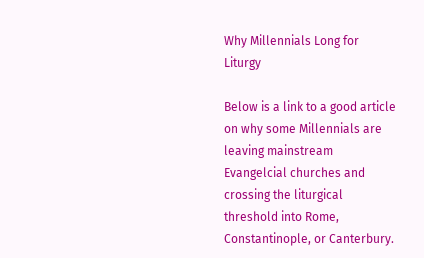Why Millennials Long for Liturgy

Below is a link to a good article on why some Millennials are leaving mainstream Evangelcial churches and crossing the liturgical threshold into Rome, Constantinople, or Canterbury.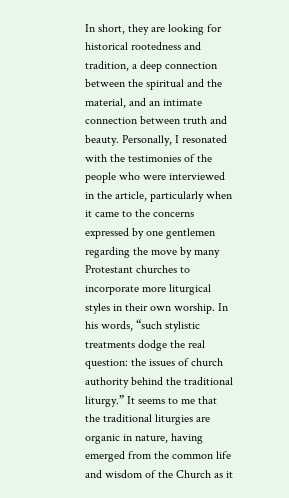In short, they are looking for historical rootedness and tradition, a deep connection between the spiritual and the material, and an intimate connection between truth and beauty. Personally, I resonated with the testimonies of the people who were interviewed in the article, particularly when it came to the concerns expressed by one gentlemen regarding the move by many Protestant churches to incorporate more liturgical styles in their own worship. In his words, “such stylistic treatments dodge the real question: the issues of church authority behind the traditional liturgy.” It seems to me that the traditional liturgies are organic in nature, having emerged from the common life and wisdom of the Church as it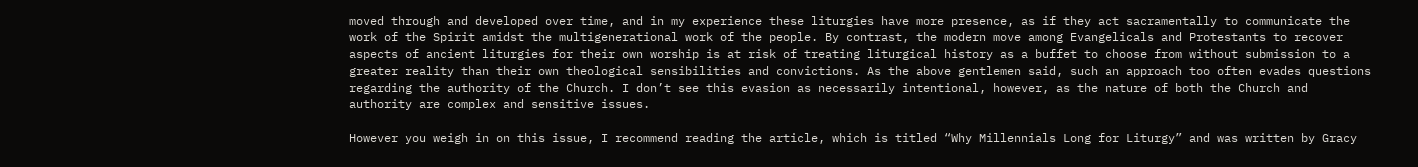moved through and developed over time, and in my experience these liturgies have more presence, as if they act sacramentally to communicate the work of the Spirit amidst the multigenerational work of the people. By contrast, the modern move among Evangelicals and Protestants to recover aspects of ancient liturgies for their own worship is at risk of treating liturgical history as a buffet to choose from without submission to a greater reality than their own theological sensibilities and convictions. As the above gentlemen said, such an approach too often evades questions regarding the authority of the Church. I don’t see this evasion as necessarily intentional, however, as the nature of both the Church and authority are complex and sensitive issues.

However you weigh in on this issue, I recommend reading the article, which is titled “Why Millennials Long for Liturgy” and was written by Gracy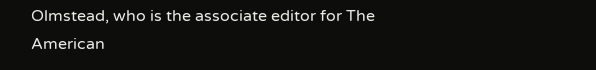Olmstead, who is the associate editor for The American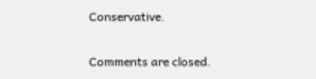Conservative.

Comments are closed.